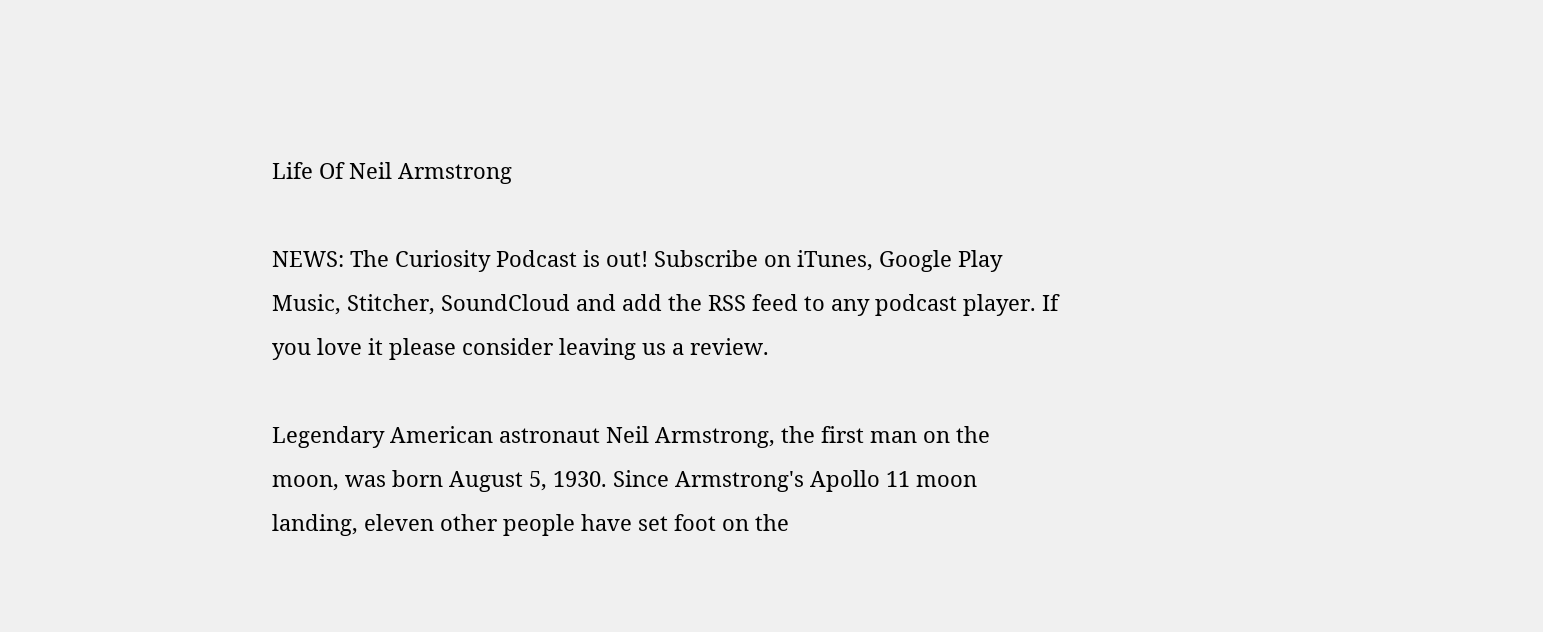Life Of Neil Armstrong

NEWS: The Curiosity Podcast is out! Subscribe on iTunes, Google Play Music, Stitcher, SoundCloud and add the RSS feed to any podcast player. If you love it please consider leaving us a review.

Legendary American astronaut Neil Armstrong, the first man on the moon, was born August 5, 1930. Since Armstrong's Apollo 11 moon landing, eleven other people have set foot on the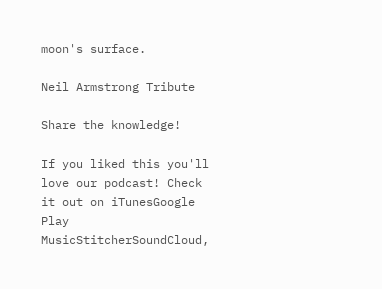moon's surface.

Neil Armstrong Tribute

Share the knowledge!

If you liked this you'll love our podcast! Check it out on iTunesGoogle Play MusicStitcherSoundCloud,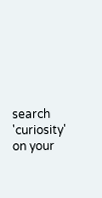search 'curiosity' on your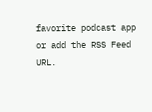favorite podcast app or add the RSS Feed URL.